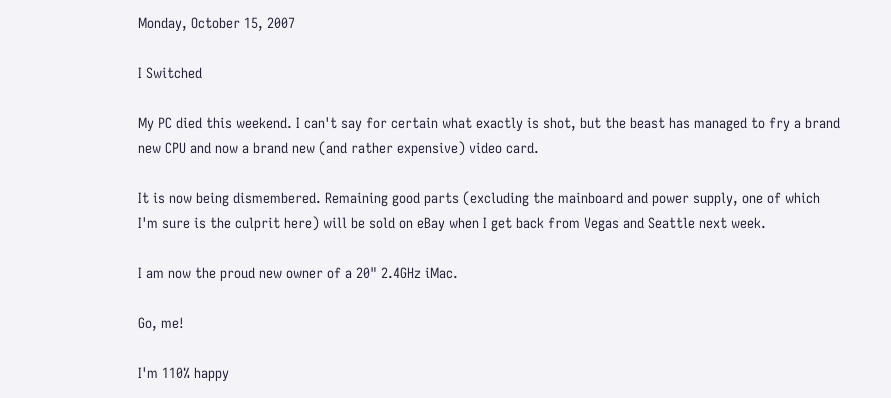Monday, October 15, 2007

I Switched

My PC died this weekend. I can't say for certain what exactly is shot, but the beast has managed to fry a brand new CPU and now a brand new (and rather expensive) video card.

It is now being dismembered. Remaining good parts (excluding the mainboard and power supply, one of which I'm sure is the culprit here) will be sold on eBay when I get back from Vegas and Seattle next week.

I am now the proud new owner of a 20" 2.4GHz iMac.

Go, me!

I'm 110% happy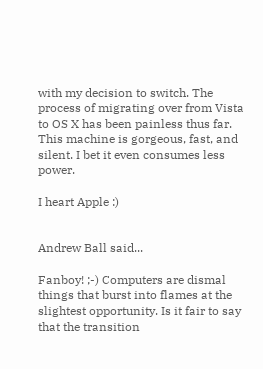with my decision to switch. The process of migrating over from Vista to OS X has been painless thus far. This machine is gorgeous, fast, and silent. I bet it even consumes less power.

I heart Apple :)


Andrew Ball said...

Fanboy! ;-) Computers are dismal things that burst into flames at the slightest opportunity. Is it fair to say that the transition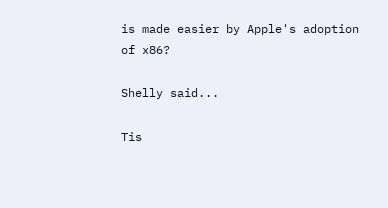is made easier by Apple's adoption of x86?

Shelly said...

Tis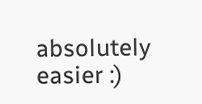absolutely easier :)